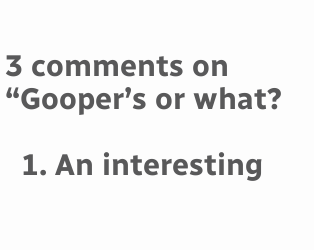3 comments on “Gooper’s or what?

  1. An interesting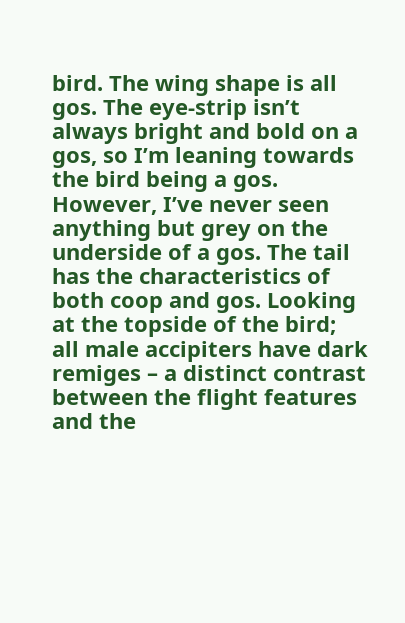bird. The wing shape is all gos. The eye-strip isn’t always bright and bold on a gos, so I’m leaning towards the bird being a gos. However, I’ve never seen anything but grey on the underside of a gos. The tail has the characteristics of both coop and gos. Looking at the topside of the bird; all male accipiters have dark remiges – a distinct contrast between the flight features and the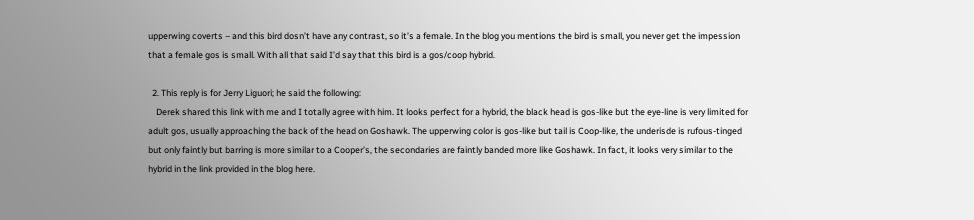upperwing coverts – and this bird dosn’t have any contrast, so it’s a female. In the blog you mentions the bird is small, you never get the impession that a female gos is small. With all that said I’d say that this bird is a gos/coop hybrid.

  2. This reply is for Jerry Liguori; he said the following:
    Derek shared this link with me and I totally agree with him. It looks perfect for a hybrid, the black head is gos-like but the eye-line is very limited for adult gos, usually approaching the back of the head on Goshawk. The upperwing color is gos-like but tail is Coop-like, the underisde is rufous-tinged but only faintly but barring is more similar to a Cooper’s, the secondaries are faintly banded more like Goshawk. In fact, it looks very similar to the hybrid in the link provided in the blog here.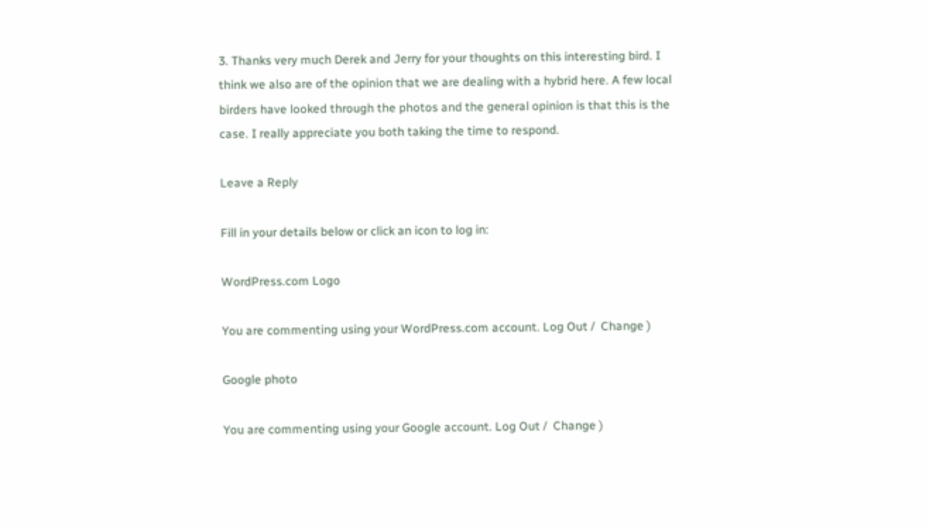3. Thanks very much Derek and Jerry for your thoughts on this interesting bird. I think we also are of the opinion that we are dealing with a hybrid here. A few local birders have looked through the photos and the general opinion is that this is the case. I really appreciate you both taking the time to respond.

Leave a Reply

Fill in your details below or click an icon to log in:

WordPress.com Logo

You are commenting using your WordPress.com account. Log Out /  Change )

Google photo

You are commenting using your Google account. Log Out /  Change )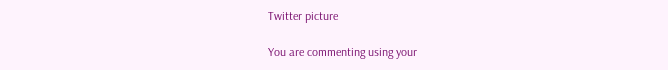Twitter picture

You are commenting using your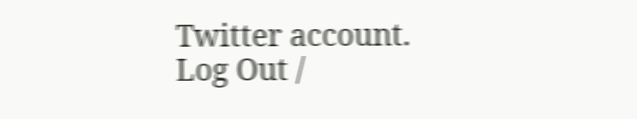Twitter account. Log Out /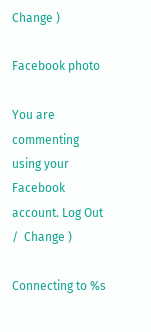Change )

Facebook photo

You are commenting using your Facebook account. Log Out /  Change )

Connecting to %s